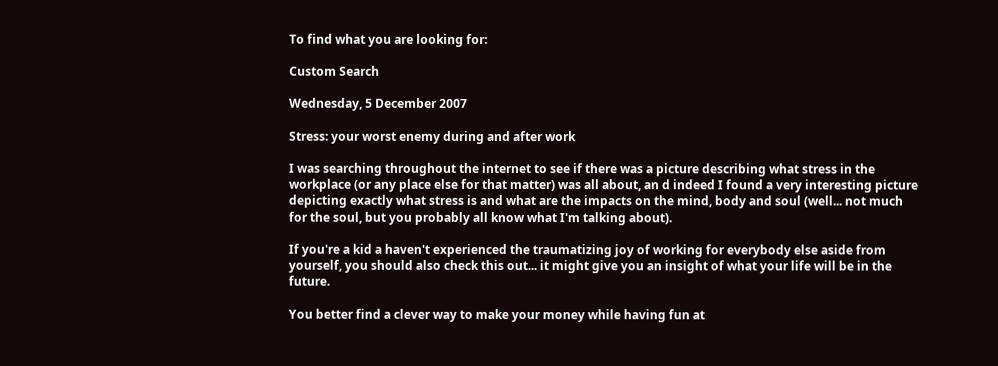To find what you are looking for:

Custom Search

Wednesday, 5 December 2007

Stress: your worst enemy during and after work

I was searching throughout the internet to see if there was a picture describing what stress in the workplace (or any place else for that matter) was all about, an d indeed I found a very interesting picture depicting exactly what stress is and what are the impacts on the mind, body and soul (well... not much for the soul, but you probably all know what I'm talking about).

If you're a kid a haven't experienced the traumatizing joy of working for everybody else aside from yourself, you should also check this out... it might give you an insight of what your life will be in the future.

You better find a clever way to make your money while having fun at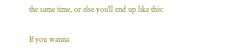the same time, or else you'll end up like this:

If you wanna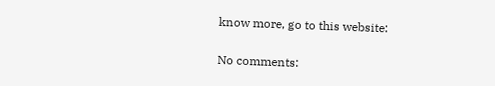know more, go to this website:

No comments: